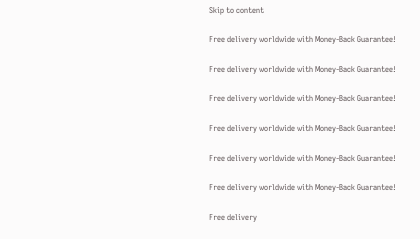Skip to content

Free delivery worldwide with Money-Back Guarantee!

Free delivery worldwide with Money-Back Guarantee!

Free delivery worldwide with Money-Back Guarantee!

Free delivery worldwide with Money-Back Guarantee!

Free delivery worldwide with Money-Back Guarantee!

Free delivery worldwide with Money-Back Guarantee!

Free delivery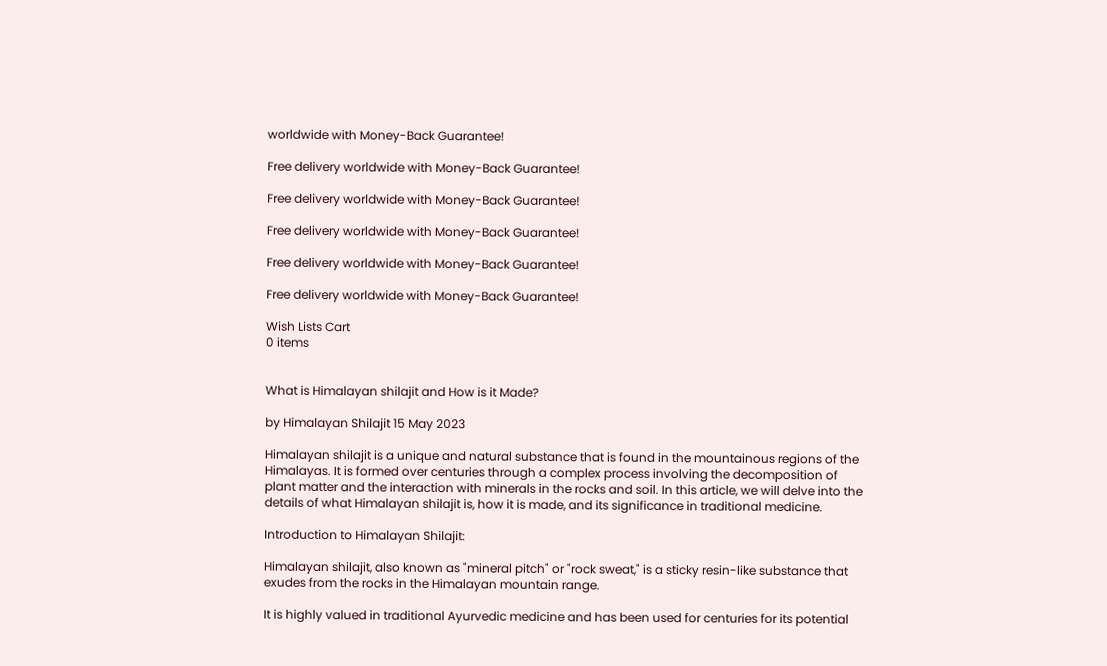worldwide with Money-Back Guarantee!

Free delivery worldwide with Money-Back Guarantee!

Free delivery worldwide with Money-Back Guarantee!

Free delivery worldwide with Money-Back Guarantee!

Free delivery worldwide with Money-Back Guarantee!

Free delivery worldwide with Money-Back Guarantee!

Wish Lists Cart
0 items


What is Himalayan shilajit and How is it Made?

by Himalayan Shilajit 15 May 2023

Himalayan shilajit is a unique and natural substance that is found in the mountainous regions of the Himalayas. It is formed over centuries through a complex process involving the decomposition of plant matter and the interaction with minerals in the rocks and soil. In this article, we will delve into the details of what Himalayan shilajit is, how it is made, and its significance in traditional medicine.

Introduction to Himalayan Shilajit:

Himalayan shilajit, also known as "mineral pitch" or "rock sweat," is a sticky resin-like substance that exudes from the rocks in the Himalayan mountain range.

It is highly valued in traditional Ayurvedic medicine and has been used for centuries for its potential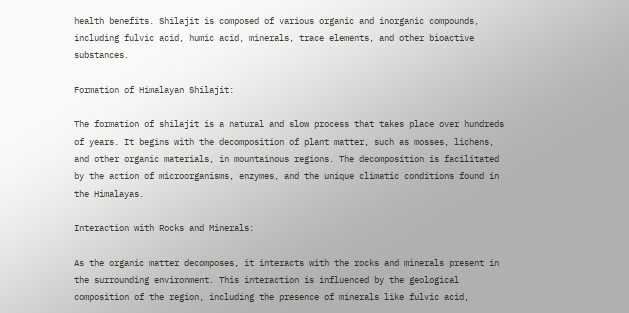health benefits. Shilajit is composed of various organic and inorganic compounds, including fulvic acid, humic acid, minerals, trace elements, and other bioactive substances.

Formation of Himalayan Shilajit:

The formation of shilajit is a natural and slow process that takes place over hundreds of years. It begins with the decomposition of plant matter, such as mosses, lichens, and other organic materials, in mountainous regions. The decomposition is facilitated by the action of microorganisms, enzymes, and the unique climatic conditions found in the Himalayas.

Interaction with Rocks and Minerals:

As the organic matter decomposes, it interacts with the rocks and minerals present in the surrounding environment. This interaction is influenced by the geological composition of the region, including the presence of minerals like fulvic acid,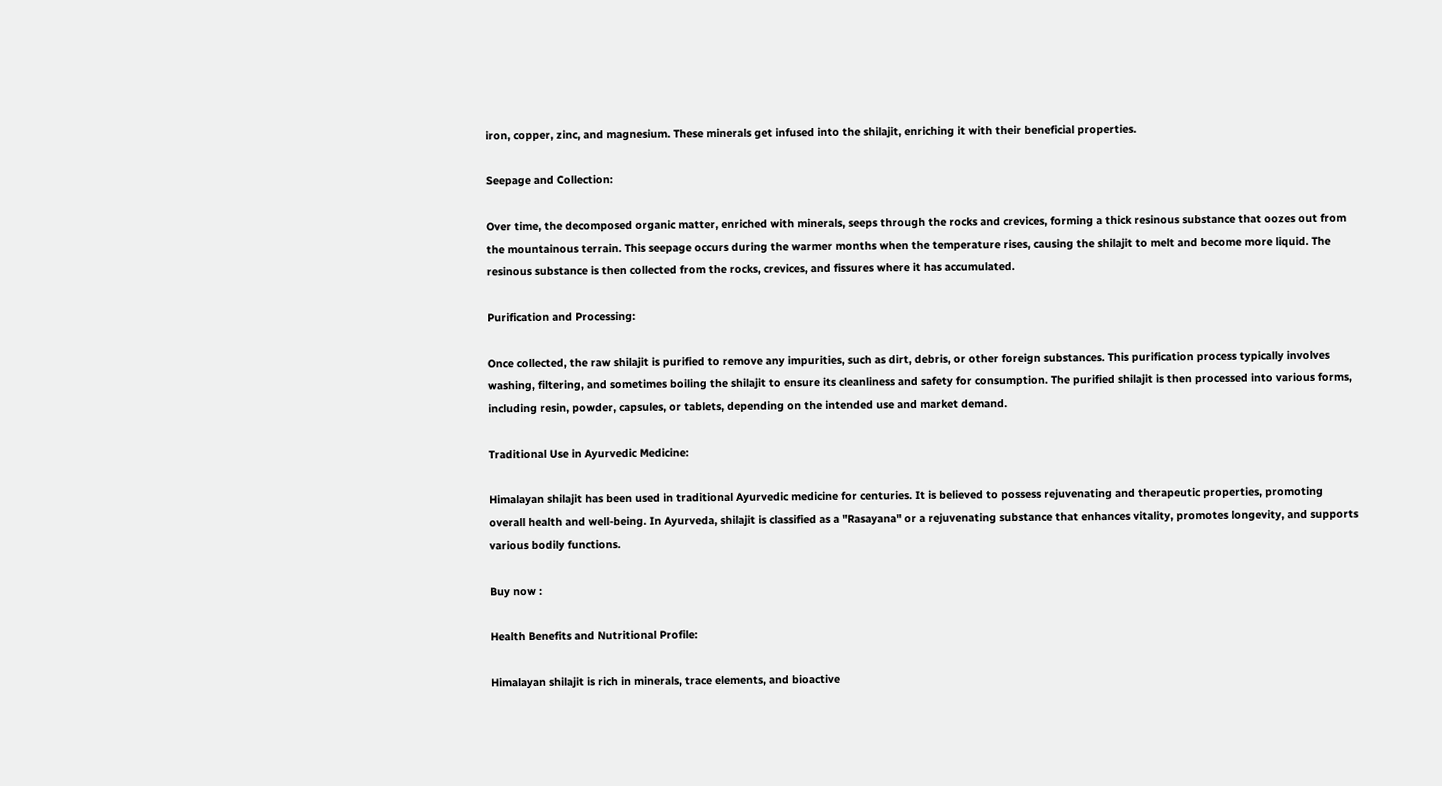iron, copper, zinc, and magnesium. These minerals get infused into the shilajit, enriching it with their beneficial properties.

Seepage and Collection:

Over time, the decomposed organic matter, enriched with minerals, seeps through the rocks and crevices, forming a thick resinous substance that oozes out from the mountainous terrain. This seepage occurs during the warmer months when the temperature rises, causing the shilajit to melt and become more liquid. The resinous substance is then collected from the rocks, crevices, and fissures where it has accumulated.

Purification and Processing:

Once collected, the raw shilajit is purified to remove any impurities, such as dirt, debris, or other foreign substances. This purification process typically involves washing, filtering, and sometimes boiling the shilajit to ensure its cleanliness and safety for consumption. The purified shilajit is then processed into various forms, including resin, powder, capsules, or tablets, depending on the intended use and market demand.

Traditional Use in Ayurvedic Medicine:

Himalayan shilajit has been used in traditional Ayurvedic medicine for centuries. It is believed to possess rejuvenating and therapeutic properties, promoting overall health and well-being. In Ayurveda, shilajit is classified as a "Rasayana" or a rejuvenating substance that enhances vitality, promotes longevity, and supports various bodily functions.

Buy now :

Health Benefits and Nutritional Profile:

Himalayan shilajit is rich in minerals, trace elements, and bioactive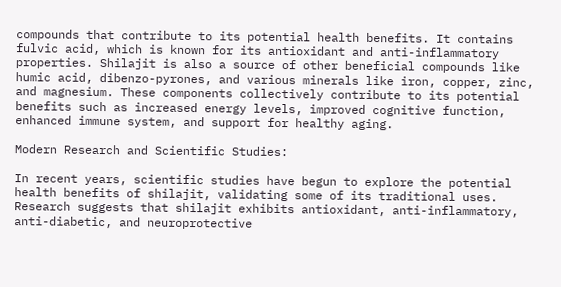compounds that contribute to its potential health benefits. It contains fulvic acid, which is known for its antioxidant and anti-inflammatory properties. Shilajit is also a source of other beneficial compounds like humic acid, dibenzo-pyrones, and various minerals like iron, copper, zinc, and magnesium. These components collectively contribute to its potential benefits such as increased energy levels, improved cognitive function, enhanced immune system, and support for healthy aging.

Modern Research and Scientific Studies:

In recent years, scientific studies have begun to explore the potential health benefits of shilajit, validating some of its traditional uses. Research suggests that shilajit exhibits antioxidant, anti-inflammatory, anti-diabetic, and neuroprotective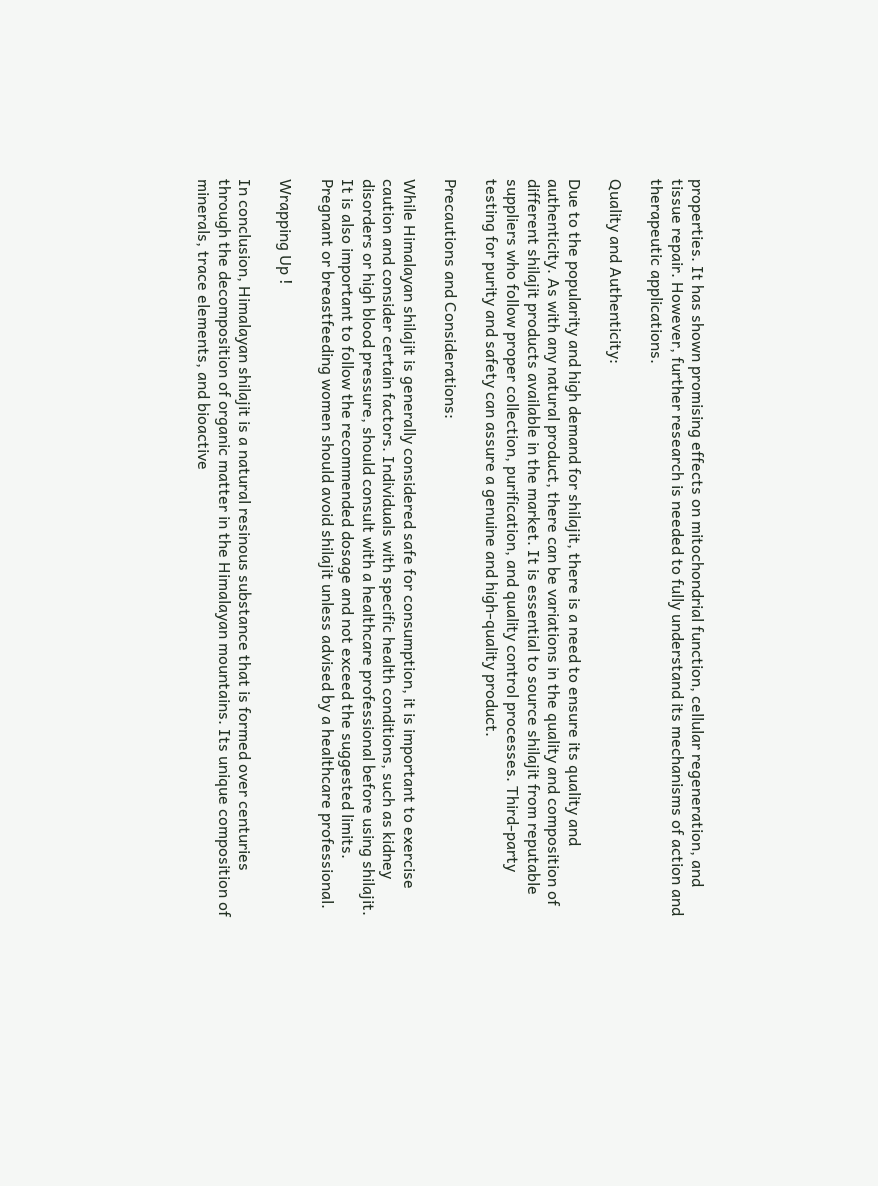properties. It has shown promising effects on mitochondrial function, cellular regeneration, and tissue repair. However, further research is needed to fully understand its mechanisms of action and therapeutic applications.

Quality and Authenticity:

Due to the popularity and high demand for shilajit, there is a need to ensure its quality and authenticity. As with any natural product, there can be variations in the quality and composition of different shilajit products available in the market. It is essential to source shilajit from reputable suppliers who follow proper collection, purification, and quality control processes. Third-party testing for purity and safety can assure a genuine and high-quality product.

Precautions and Considerations:

While Himalayan shilajit is generally considered safe for consumption, it is important to exercise caution and consider certain factors. Individuals with specific health conditions, such as kidney disorders or high blood pressure, should consult with a healthcare professional before using shilajit. It is also important to follow the recommended dosage and not exceed the suggested limits. Pregnant or breastfeeding women should avoid shilajit unless advised by a healthcare professional.

Wrapping Up !

In conclusion, Himalayan shilajit is a natural resinous substance that is formed over centuries through the decomposition of organic matter in the Himalayan mountains. Its unique composition of minerals, trace elements, and bioactive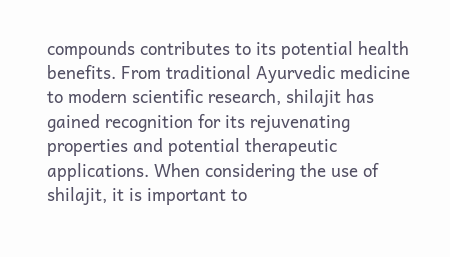compounds contributes to its potential health benefits. From traditional Ayurvedic medicine to modern scientific research, shilajit has gained recognition for its rejuvenating properties and potential therapeutic applications. When considering the use of shilajit, it is important to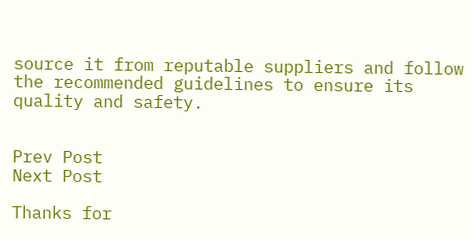source it from reputable suppliers and follow the recommended guidelines to ensure its quality and safety.


Prev Post
Next Post

Thanks for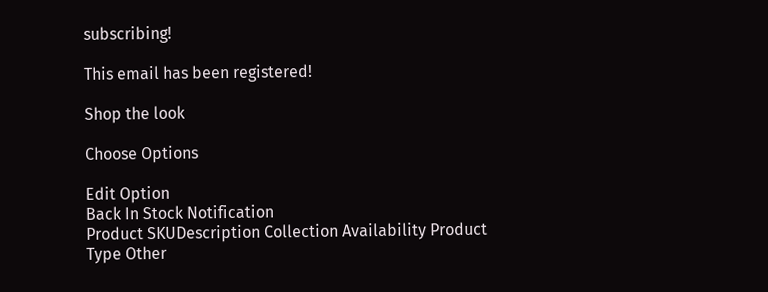subscribing!

This email has been registered!

Shop the look

Choose Options

Edit Option
Back In Stock Notification
Product SKUDescription Collection Availability Product Type Other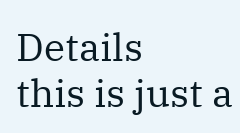Details
this is just a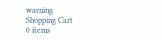warning
Shopping Cart
0 items